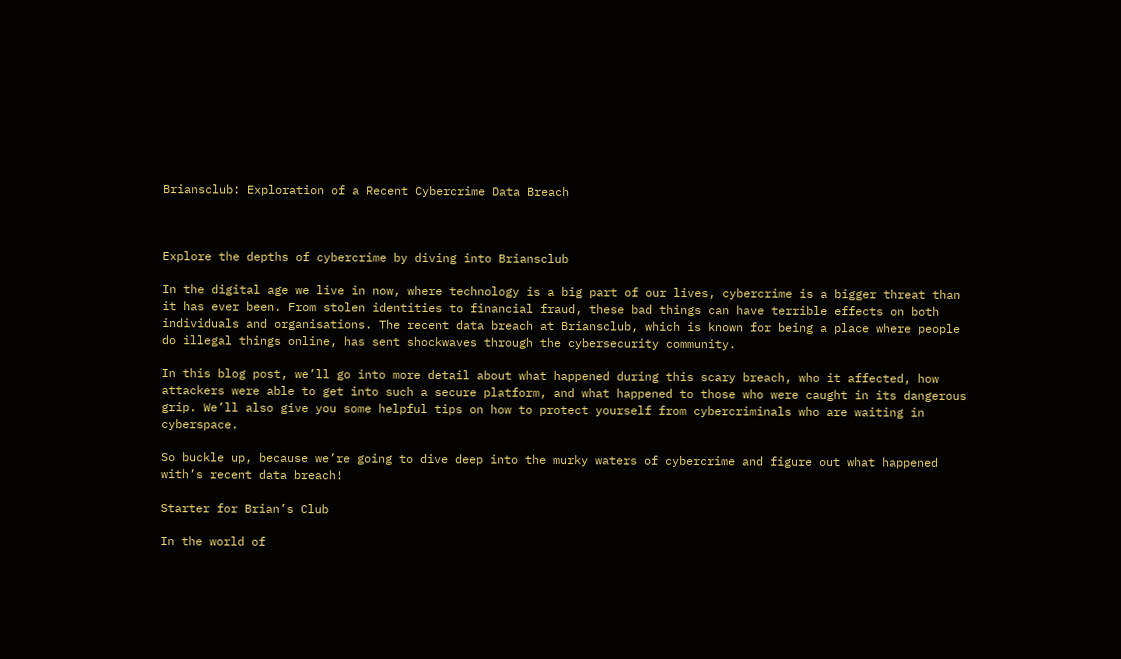Briansclub: Exploration of a Recent Cybercrime Data Breach



Explore the depths of cybercrime by diving into Briansclub

In the digital age we live in now, where technology is a big part of our lives, cybercrime is a bigger threat than it has ever been. From stolen identities to financial fraud, these bad things can have terrible effects on both individuals and organisations. The recent data breach at Briansclub, which is known for being a place where people do illegal things online, has sent shockwaves through the cybersecurity community.

In this blog post, we’ll go into more detail about what happened during this scary breach, who it affected, how attackers were able to get into such a secure platform, and what happened to those who were caught in its dangerous grip. We’ll also give you some helpful tips on how to protect yourself from cybercriminals who are waiting in cyberspace.

So buckle up, because we’re going to dive deep into the murky waters of cybercrime and figure out what happened with’s recent data breach!

Starter for Brian’s Club

In the world of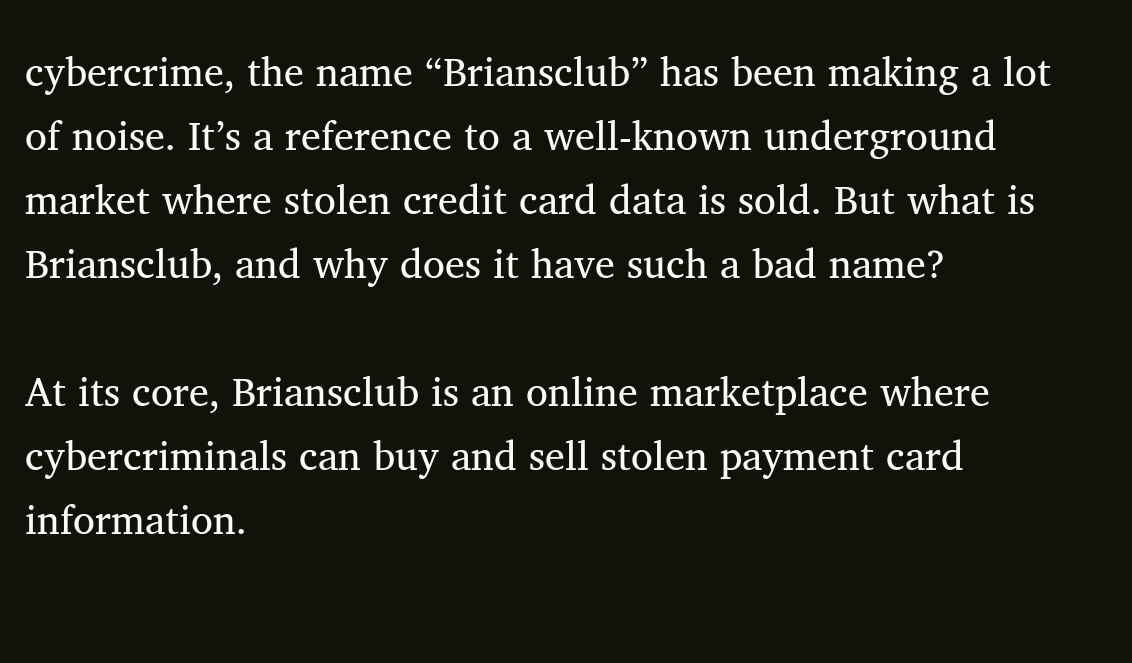cybercrime, the name “Briansclub” has been making a lot of noise. It’s a reference to a well-known underground market where stolen credit card data is sold. But what is Briansclub, and why does it have such a bad name?

At its core, Briansclub is an online marketplace where cybercriminals can buy and sell stolen payment card information.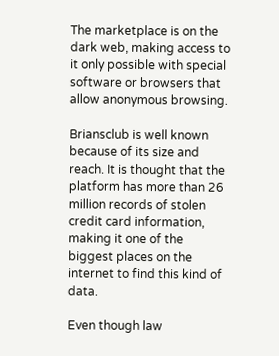The marketplace is on the dark web, making access to it only possible with special software or browsers that allow anonymous browsing.

Briansclub is well known because of its size and reach. It is thought that the platform has more than 26 million records of stolen credit card information, making it one of the biggest places on the internet to find this kind of data.

Even though law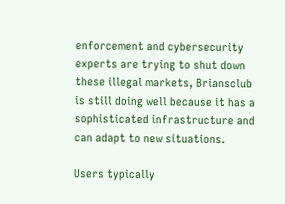enforcement and cybersecurity experts are trying to shut down these illegal markets, Briansclub is still doing well because it has a sophisticated infrastructure and can adapt to new situations.

Users typically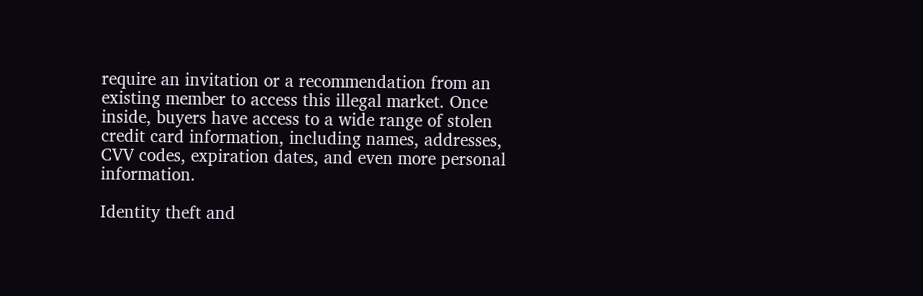require an invitation or a recommendation from an existing member to access this illegal market. Once inside, buyers have access to a wide range of stolen credit card information, including names, addresses, CVV codes, expiration dates, and even more personal information.

Identity theft and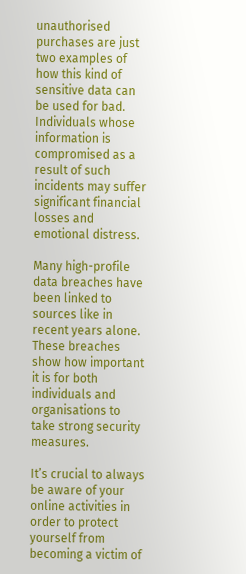unauthorised purchases are just two examples of how this kind of sensitive data can be used for bad. Individuals whose information is compromised as a result of such incidents may suffer significant financial losses and emotional distress.

Many high-profile data breaches have been linked to sources like in recent years alone. These breaches show how important it is for both individuals and organisations to take strong security measures.

It’s crucial to always be aware of your online activities in order to protect yourself from becoming a victim of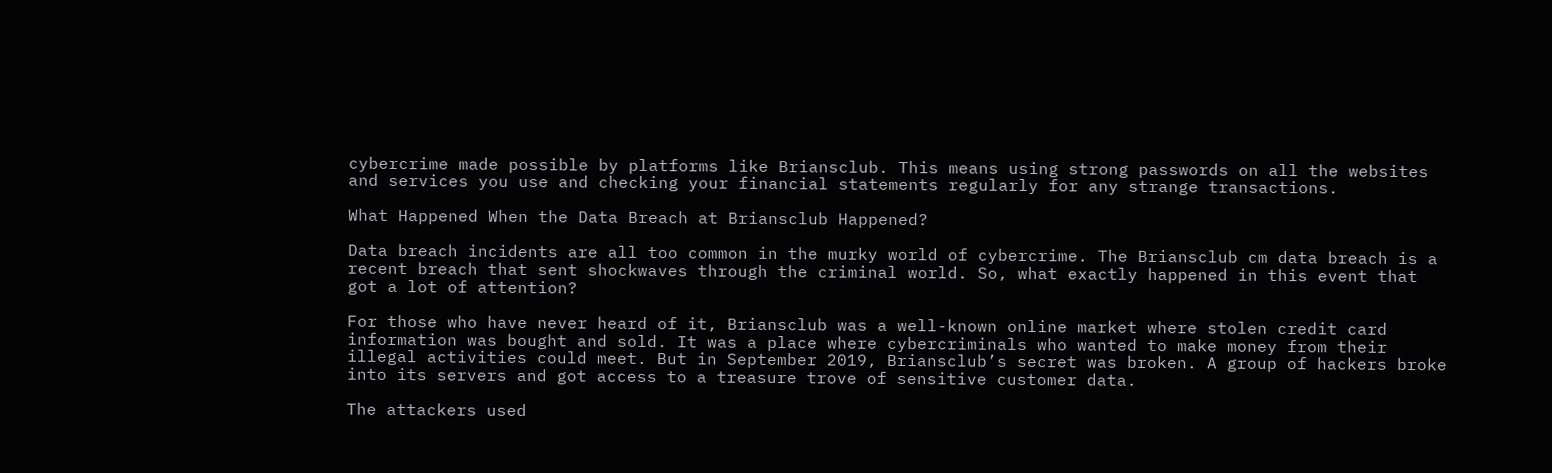cybercrime made possible by platforms like Briansclub. This means using strong passwords on all the websites and services you use and checking your financial statements regularly for any strange transactions.

What Happened When the Data Breach at Briansclub Happened?

Data breach incidents are all too common in the murky world of cybercrime. The Briansclub cm data breach is a recent breach that sent shockwaves through the criminal world. So, what exactly happened in this event that got a lot of attention?

For those who have never heard of it, Briansclub was a well-known online market where stolen credit card information was bought and sold. It was a place where cybercriminals who wanted to make money from their illegal activities could meet. But in September 2019, Briansclub’s secret was broken. A group of hackers broke into its servers and got access to a treasure trove of sensitive customer data.

The attackers used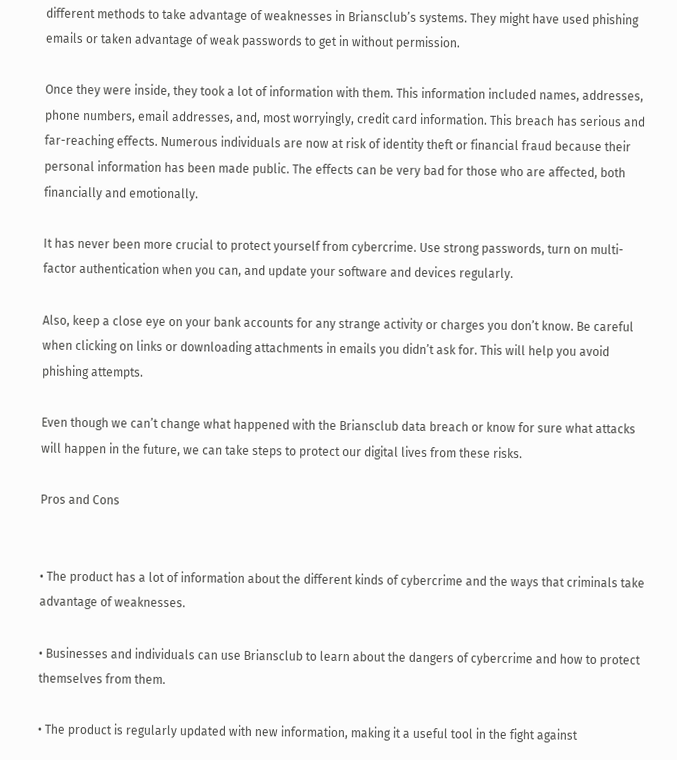different methods to take advantage of weaknesses in Briansclub’s systems. They might have used phishing emails or taken advantage of weak passwords to get in without permission.

Once they were inside, they took a lot of information with them. This information included names, addresses, phone numbers, email addresses, and, most worryingly, credit card information. This breach has serious and far-reaching effects. Numerous individuals are now at risk of identity theft or financial fraud because their personal information has been made public. The effects can be very bad for those who are affected, both financially and emotionally.

It has never been more crucial to protect yourself from cybercrime. Use strong passwords, turn on multi-factor authentication when you can, and update your software and devices regularly.

Also, keep a close eye on your bank accounts for any strange activity or charges you don’t know. Be careful when clicking on links or downloading attachments in emails you didn’t ask for. This will help you avoid phishing attempts.

Even though we can’t change what happened with the Briansclub data breach or know for sure what attacks will happen in the future, we can take steps to protect our digital lives from these risks.

Pros and Cons


• The product has a lot of information about the different kinds of cybercrime and the ways that criminals take advantage of weaknesses.

• Businesses and individuals can use Briansclub to learn about the dangers of cybercrime and how to protect themselves from them.

• The product is regularly updated with new information, making it a useful tool in the fight against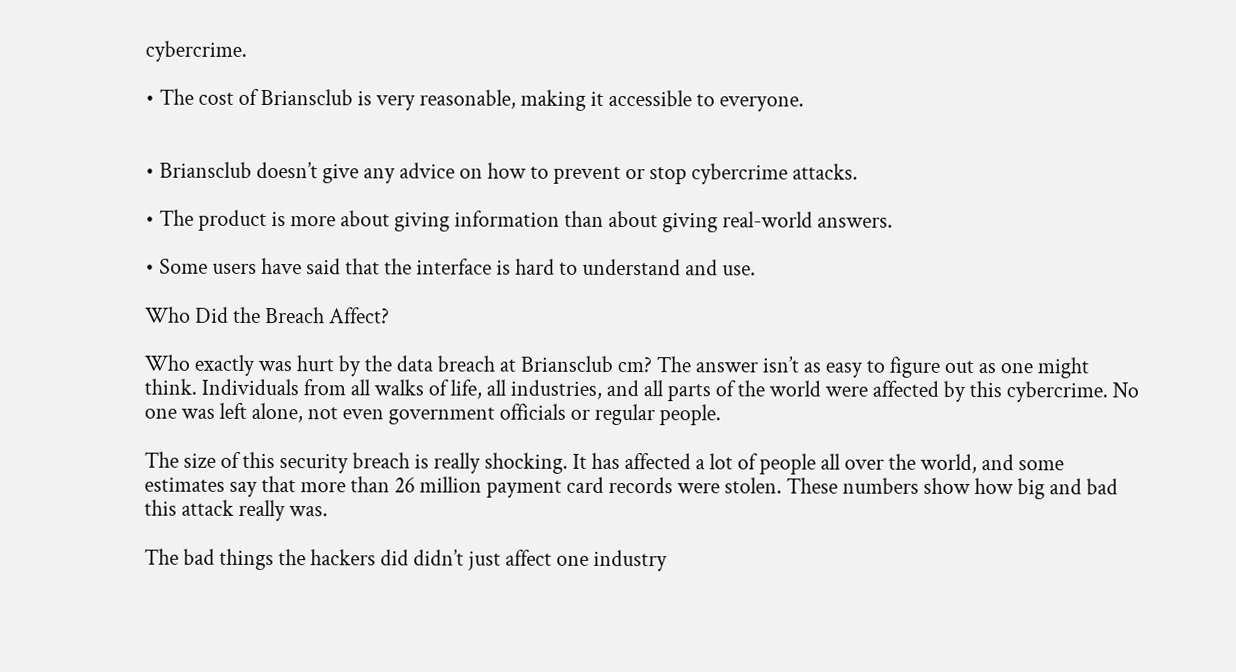cybercrime.

• The cost of Briansclub is very reasonable, making it accessible to everyone.


• Briansclub doesn’t give any advice on how to prevent or stop cybercrime attacks.

• The product is more about giving information than about giving real-world answers.

• Some users have said that the interface is hard to understand and use.

Who Did the Breach Affect?

Who exactly was hurt by the data breach at Briansclub cm? The answer isn’t as easy to figure out as one might think. Individuals from all walks of life, all industries, and all parts of the world were affected by this cybercrime. No one was left alone, not even government officials or regular people.

The size of this security breach is really shocking. It has affected a lot of people all over the world, and some estimates say that more than 26 million payment card records were stolen. These numbers show how big and bad this attack really was.

The bad things the hackers did didn’t just affect one industry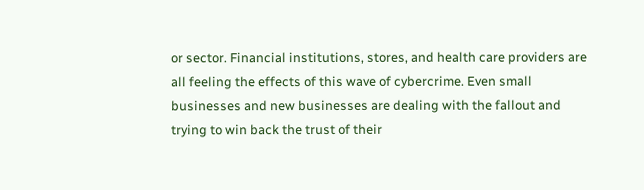or sector. Financial institutions, stores, and health care providers are all feeling the effects of this wave of cybercrime. Even small businesses and new businesses are dealing with the fallout and trying to win back the trust of their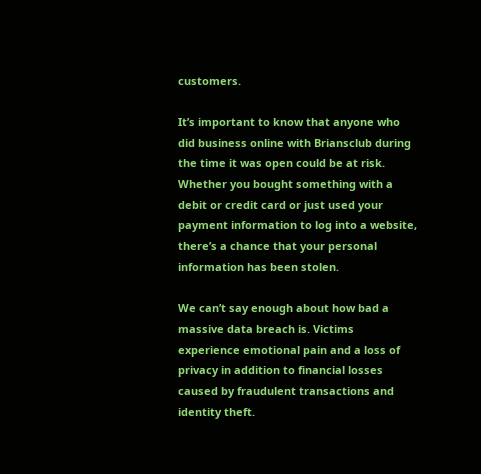customers.

It’s important to know that anyone who did business online with Briansclub during the time it was open could be at risk. Whether you bought something with a debit or credit card or just used your payment information to log into a website, there’s a chance that your personal information has been stolen.

We can’t say enough about how bad a massive data breach is. Victims experience emotional pain and a loss of privacy in addition to financial losses caused by fraudulent transactions and identity theft.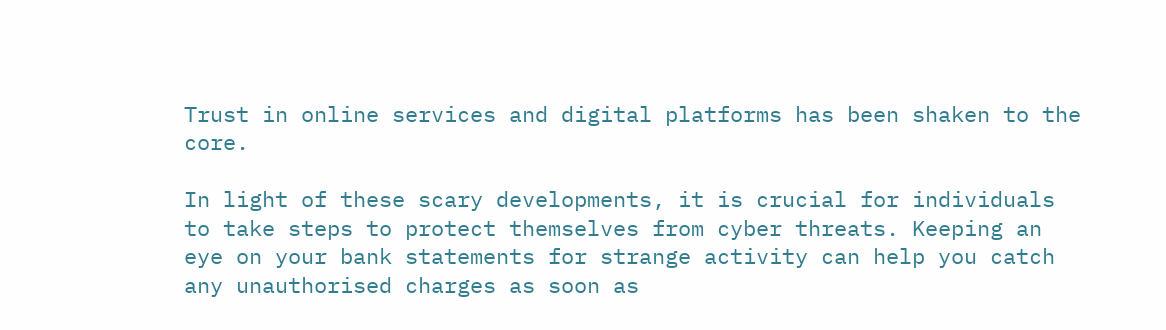Trust in online services and digital platforms has been shaken to the core.

In light of these scary developments, it is crucial for individuals to take steps to protect themselves from cyber threats. Keeping an eye on your bank statements for strange activity can help you catch any unauthorised charges as soon as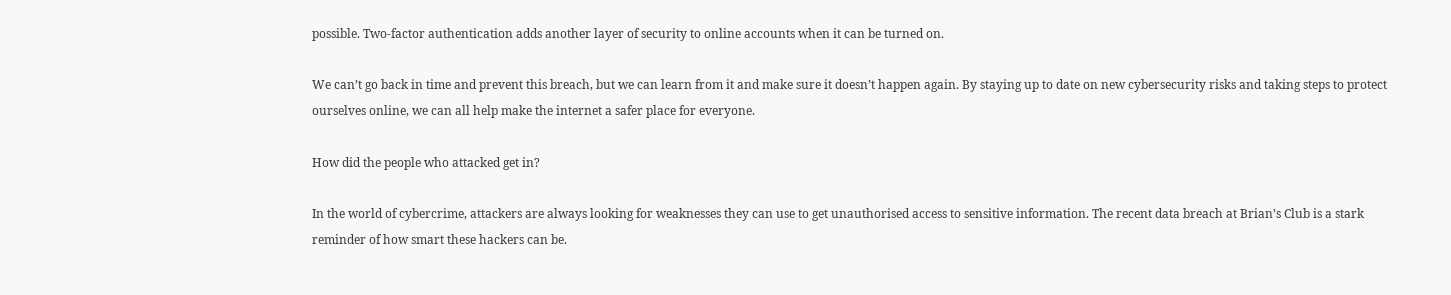possible. Two-factor authentication adds another layer of security to online accounts when it can be turned on.

We can’t go back in time and prevent this breach, but we can learn from it and make sure it doesn’t happen again. By staying up to date on new cybersecurity risks and taking steps to protect ourselves online, we can all help make the internet a safer place for everyone.

How did the people who attacked get in?

In the world of cybercrime, attackers are always looking for weaknesses they can use to get unauthorised access to sensitive information. The recent data breach at Brian’s Club is a stark reminder of how smart these hackers can be.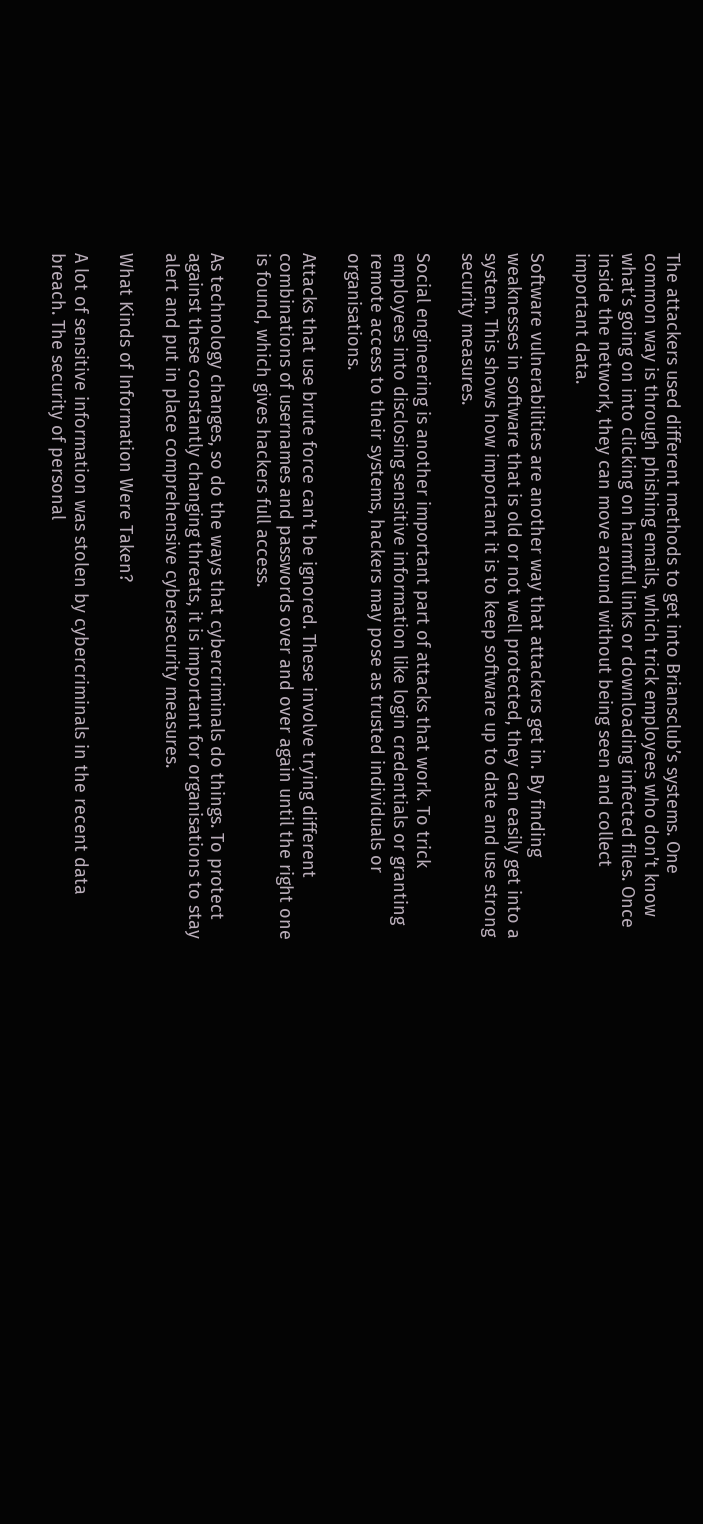The attackers used different methods to get into Briansclub’s systems. One common way is through phishing emails, which trick employees who don’t know what’s going on into clicking on harmful links or downloading infected files. Once inside the network, they can move around without being seen and collect important data.

Software vulnerabilities are another way that attackers get in. By finding weaknesses in software that is old or not well protected, they can easily get into a system. This shows how important it is to keep software up to date and use strong security measures.

Social engineering is another important part of attacks that work. To trick employees into disclosing sensitive information like login credentials or granting remote access to their systems, hackers may pose as trusted individuals or organisations.

Attacks that use brute force can’t be ignored. These involve trying different combinations of usernames and passwords over and over again until the right one is found, which gives hackers full access.

As technology changes, so do the ways that cybercriminals do things. To protect against these constantly changing threats, it is important for organisations to stay alert and put in place comprehensive cybersecurity measures.

What Kinds of Information Were Taken?

A lot of sensitive information was stolen by cybercriminals in the recent data breach. The security of personal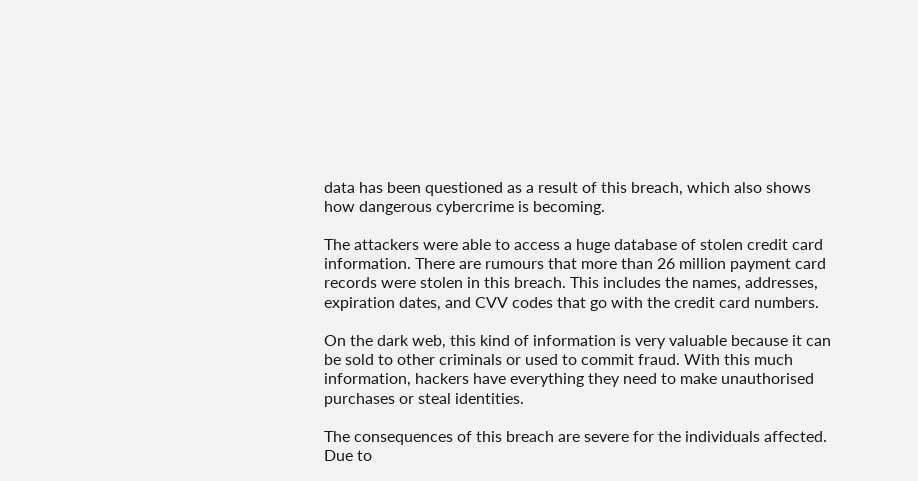data has been questioned as a result of this breach, which also shows how dangerous cybercrime is becoming.

The attackers were able to access a huge database of stolen credit card information. There are rumours that more than 26 million payment card records were stolen in this breach. This includes the names, addresses, expiration dates, and CVV codes that go with the credit card numbers.

On the dark web, this kind of information is very valuable because it can be sold to other criminals or used to commit fraud. With this much information, hackers have everything they need to make unauthorised purchases or steal identities.

The consequences of this breach are severe for the individuals affected. Due to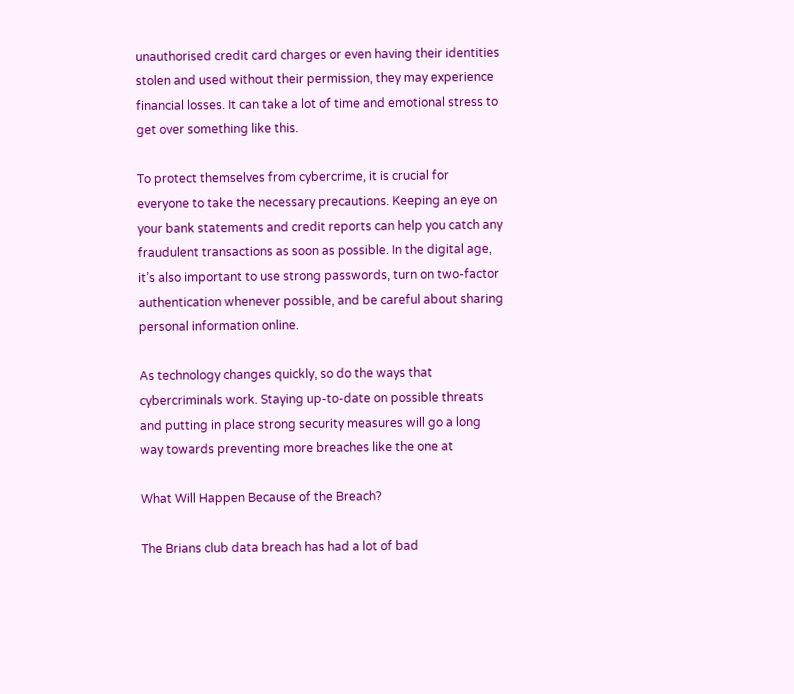unauthorised credit card charges or even having their identities stolen and used without their permission, they may experience financial losses. It can take a lot of time and emotional stress to get over something like this.

To protect themselves from cybercrime, it is crucial for everyone to take the necessary precautions. Keeping an eye on your bank statements and credit reports can help you catch any fraudulent transactions as soon as possible. In the digital age, it’s also important to use strong passwords, turn on two-factor authentication whenever possible, and be careful about sharing personal information online.

As technology changes quickly, so do the ways that cybercriminals work. Staying up-to-date on possible threats and putting in place strong security measures will go a long way towards preventing more breaches like the one at

What Will Happen Because of the Breach?

The Brians club data breach has had a lot of bad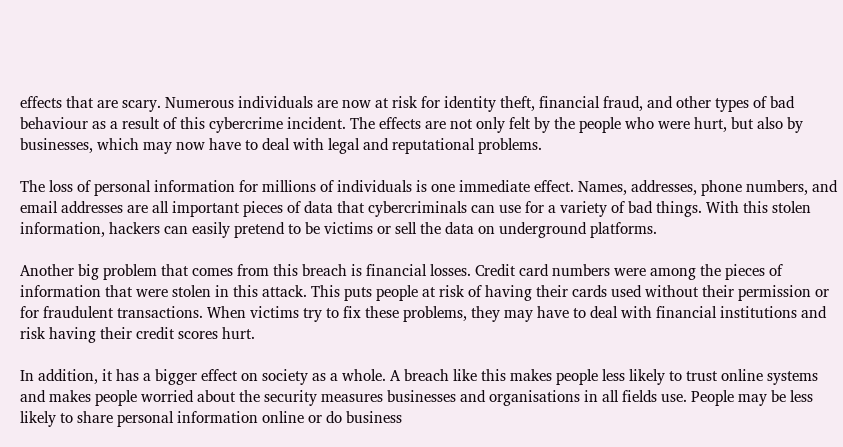effects that are scary. Numerous individuals are now at risk for identity theft, financial fraud, and other types of bad behaviour as a result of this cybercrime incident. The effects are not only felt by the people who were hurt, but also by businesses, which may now have to deal with legal and reputational problems.

The loss of personal information for millions of individuals is one immediate effect. Names, addresses, phone numbers, and email addresses are all important pieces of data that cybercriminals can use for a variety of bad things. With this stolen information, hackers can easily pretend to be victims or sell the data on underground platforms.

Another big problem that comes from this breach is financial losses. Credit card numbers were among the pieces of information that were stolen in this attack. This puts people at risk of having their cards used without their permission or for fraudulent transactions. When victims try to fix these problems, they may have to deal with financial institutions and risk having their credit scores hurt.

In addition, it has a bigger effect on society as a whole. A breach like this makes people less likely to trust online systems and makes people worried about the security measures businesses and organisations in all fields use. People may be less likely to share personal information online or do business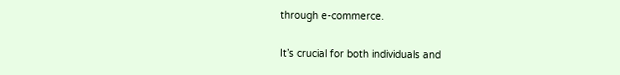through e-commerce.

It’s crucial for both individuals and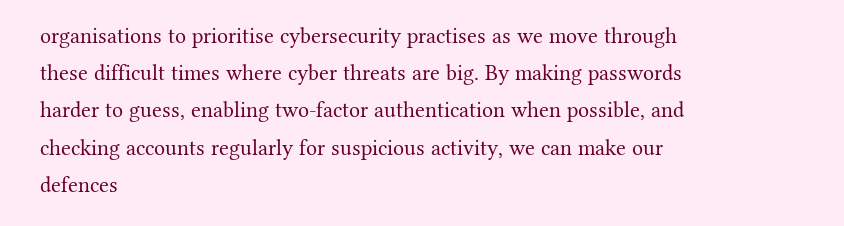organisations to prioritise cybersecurity practises as we move through these difficult times where cyber threats are big. By making passwords harder to guess, enabling two-factor authentication when possible, and checking accounts regularly for suspicious activity, we can make our defences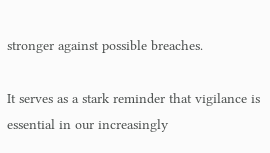stronger against possible breaches.

It serves as a stark reminder that vigilance is essential in our increasingly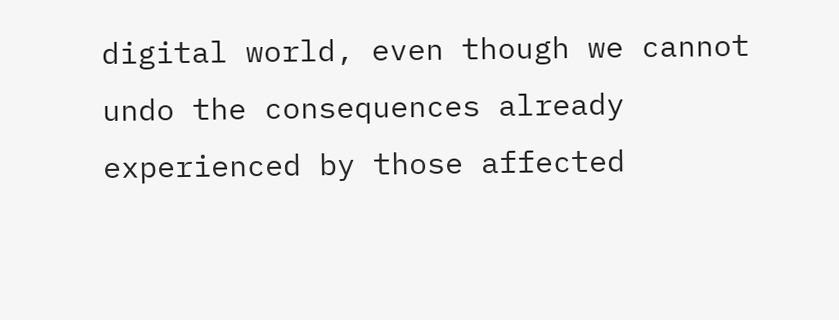digital world, even though we cannot undo the consequences already experienced by those affected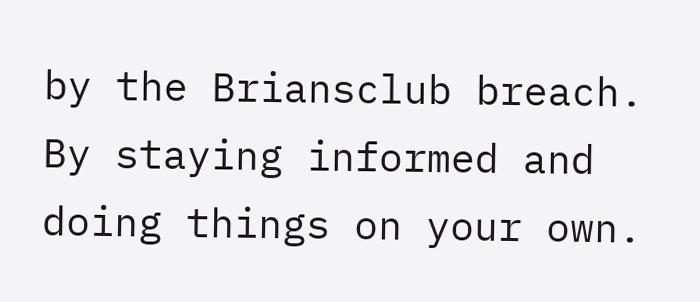by the Briansclub breach. By staying informed and doing things on your own.